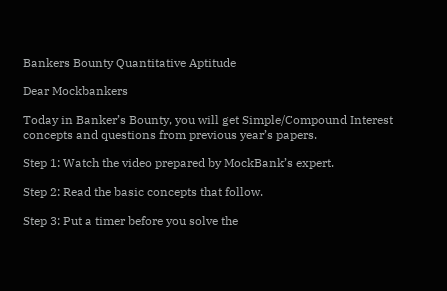Bankers Bounty Quantitative Aptitude

Dear Mockbankers

Today in Banker’s Bounty, you will get Simple/Compound Interest concepts and questions from previous year’s papers.

Step 1: Watch the video prepared by MockBank’s expert.

Step 2: Read the basic concepts that follow.

Step 3: Put a timer before you solve the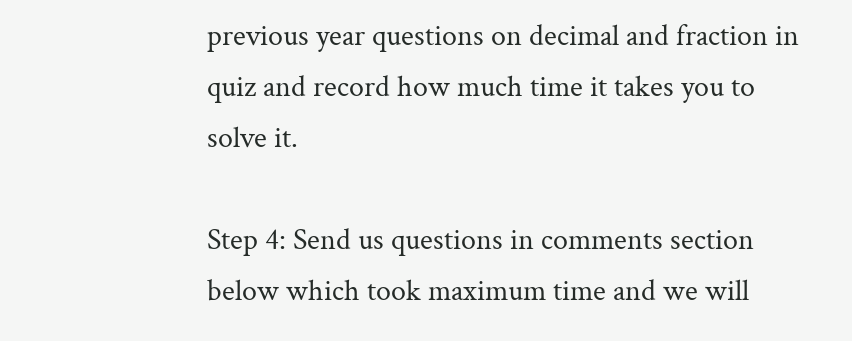previous year questions on decimal and fraction in quiz and record how much time it takes you to solve it.

Step 4: Send us questions in comments section below which took maximum time and we will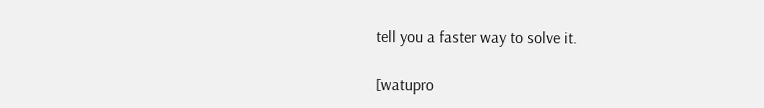tell you a faster way to solve it.

[watupro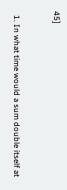45]


  1. In what time would a sum double itself at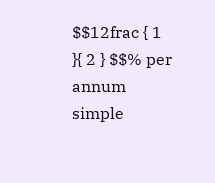$$12frac { 1 }{ 2 } $$% per annum simple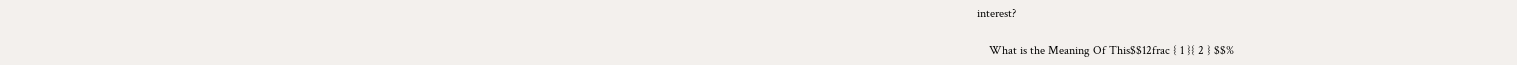interest?

    What is the Meaning Of This$$12frac { 1 }{ 2 } $$%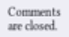Comments are closed.